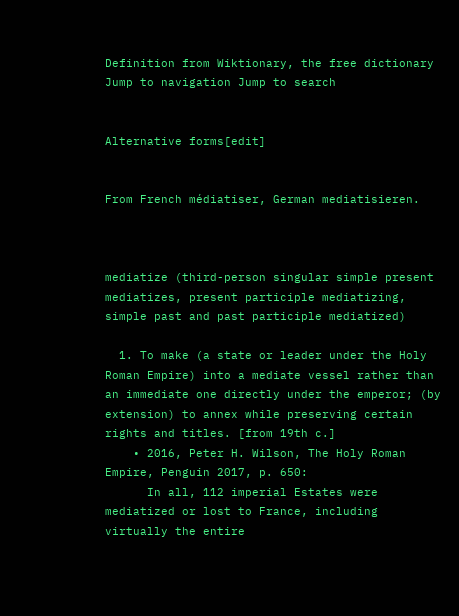Definition from Wiktionary, the free dictionary
Jump to navigation Jump to search


Alternative forms[edit]


From French médiatiser, German mediatisieren.



mediatize (third-person singular simple present mediatizes, present participle mediatizing, simple past and past participle mediatized)

  1. To make (a state or leader under the Holy Roman Empire) into a mediate vessel rather than an immediate one directly under the emperor; (by extension) to annex while preserving certain rights and titles. [from 19th c.]
    • 2016, Peter H. Wilson, The Holy Roman Empire, Penguin 2017, p. 650:
      In all, 112 imperial Estates were mediatized or lost to France, including virtually the entire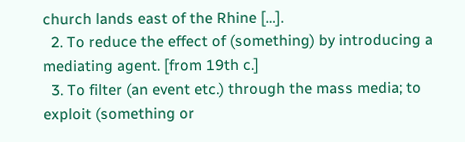church lands east of the Rhine […].
  2. To reduce the effect of (something) by introducing a mediating agent. [from 19th c.]
  3. To filter (an event etc.) through the mass media; to exploit (something or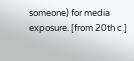someone) for media exposure. [from 20th c.]